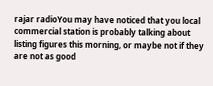rajar radioYou may have noticed that you local commercial station is probably talking about listing figures this morning, or maybe not if they are not as good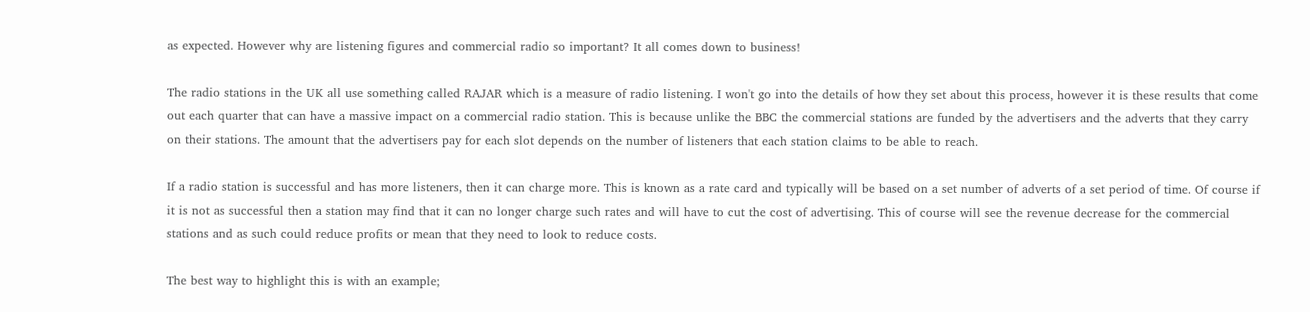as expected. However why are listening figures and commercial radio so important? It all comes down to business!

The radio stations in the UK all use something called RAJAR which is a measure of radio listening. I won't go into the details of how they set about this process, however it is these results that come out each quarter that can have a massive impact on a commercial radio station. This is because unlike the BBC the commercial stations are funded by the advertisers and the adverts that they carry on their stations. The amount that the advertisers pay for each slot depends on the number of listeners that each station claims to be able to reach.

If a radio station is successful and has more listeners, then it can charge more. This is known as a rate card and typically will be based on a set number of adverts of a set period of time. Of course if it is not as successful then a station may find that it can no longer charge such rates and will have to cut the cost of advertising. This of course will see the revenue decrease for the commercial stations and as such could reduce profits or mean that they need to look to reduce costs.

The best way to highlight this is with an example;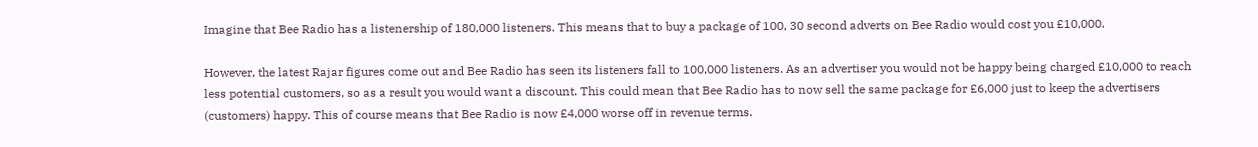Imagine that Bee Radio has a listenership of 180,000 listeners. This means that to buy a package of 100, 30 second adverts on Bee Radio would cost you £10,000.

However, the latest Rajar figures come out and Bee Radio has seen its listeners fall to 100,000 listeners. As an advertiser you would not be happy being charged £10,000 to reach less potential customers, so as a result you would want a discount. This could mean that Bee Radio has to now sell the same package for £6,000 just to keep the advertisers (customers) happy. This of course means that Bee Radio is now £4,000 worse off in revenue terms.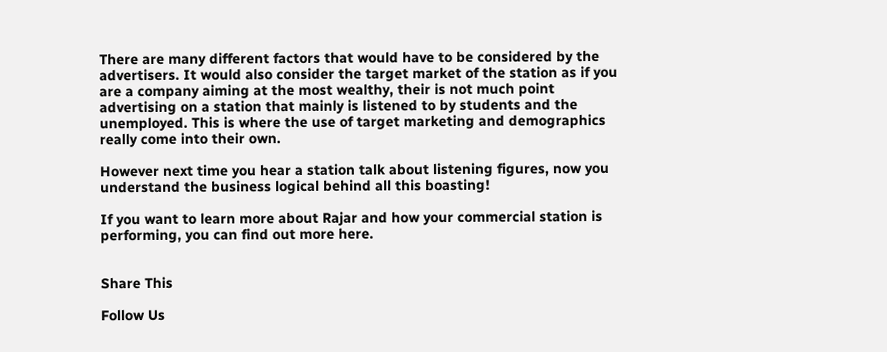There are many different factors that would have to be considered by the advertisers. It would also consider the target market of the station as if you are a company aiming at the most wealthy, their is not much point advertising on a station that mainly is listened to by students and the unemployed. This is where the use of target marketing and demographics really come into their own.

However next time you hear a station talk about listening figures, now you understand the business logical behind all this boasting!

If you want to learn more about Rajar and how your commercial station is performing, you can find out more here.


Share This

Follow Us